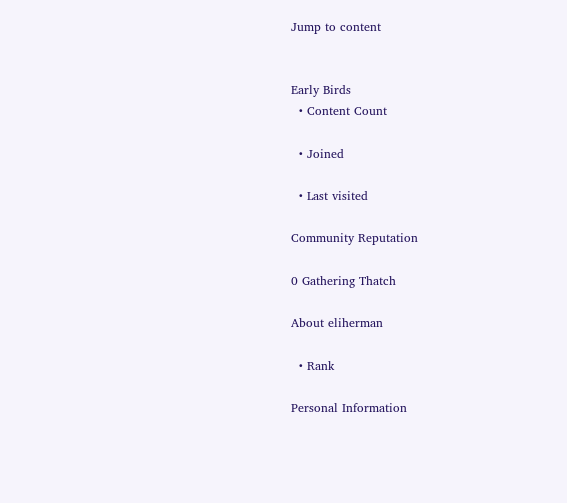Jump to content


Early Birds
  • Content Count

  • Joined

  • Last visited

Community Reputation

0 Gathering Thatch

About eliherman

  • Rank

Personal Information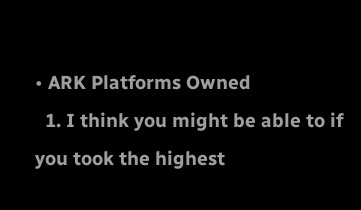• ARK Platforms Owned
  1. I think you might be able to if you took the highest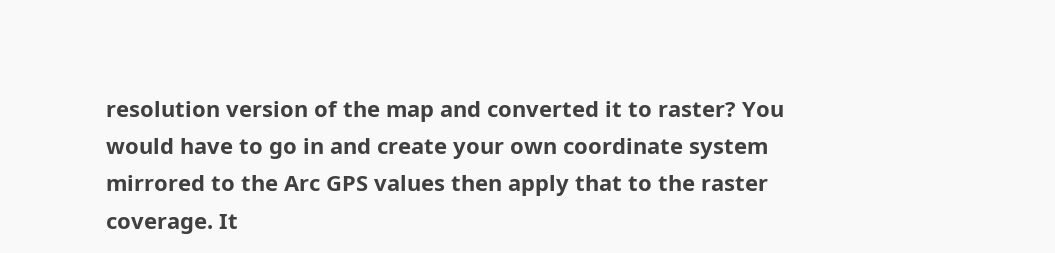resolution version of the map and converted it to raster? You would have to go in and create your own coordinate system mirrored to the Arc GPS values then apply that to the raster coverage. It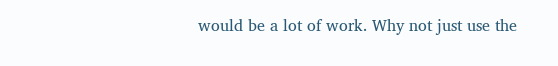would be a lot of work. Why not just use the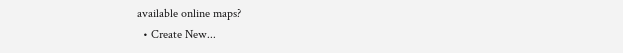available online maps?
  • Create New...